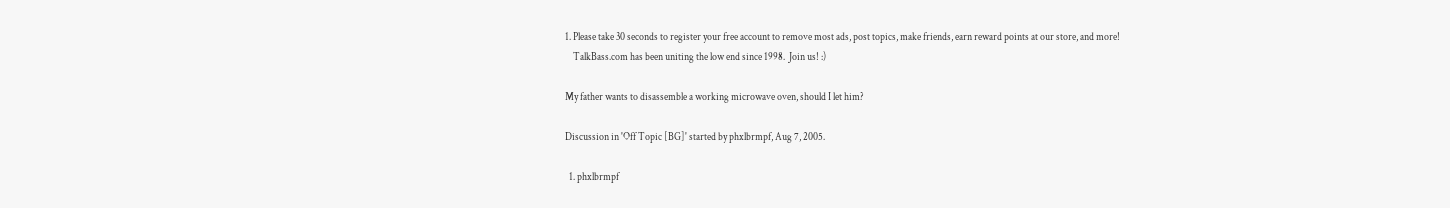1. Please take 30 seconds to register your free account to remove most ads, post topics, make friends, earn reward points at our store, and more!
    TalkBass.com has been uniting the low end since 1998.  Join us! :)

My father wants to disassemble a working microwave oven, should I let him?

Discussion in 'Off Topic [BG]' started by phxlbrmpf, Aug 7, 2005.

  1. phxlbrmpf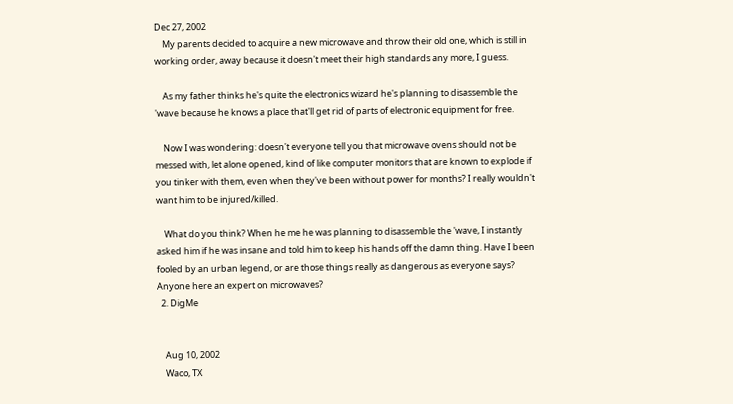Dec 27, 2002
    My parents decided to acquire a new microwave and throw their old one, which is still in working order, away because it doesn't meet their high standards any more, I guess.

    As my father thinks he's quite the electronics wizard he's planning to disassemble the 'wave because he knows a place that'll get rid of parts of electronic equipment for free.

    Now I was wondering: doesn't everyone tell you that microwave ovens should not be messed with, let alone opened, kind of like computer monitors that are known to explode if you tinker with them, even when they've been without power for months? I really wouldn't want him to be injured/killed.

    What do you think? When he me he was planning to disassemble the 'wave, I instantly asked him if he was insane and told him to keep his hands off the damn thing. Have I been fooled by an urban legend, or are those things really as dangerous as everyone says? Anyone here an expert on microwaves?
  2. DigMe


    Aug 10, 2002
    Waco, TX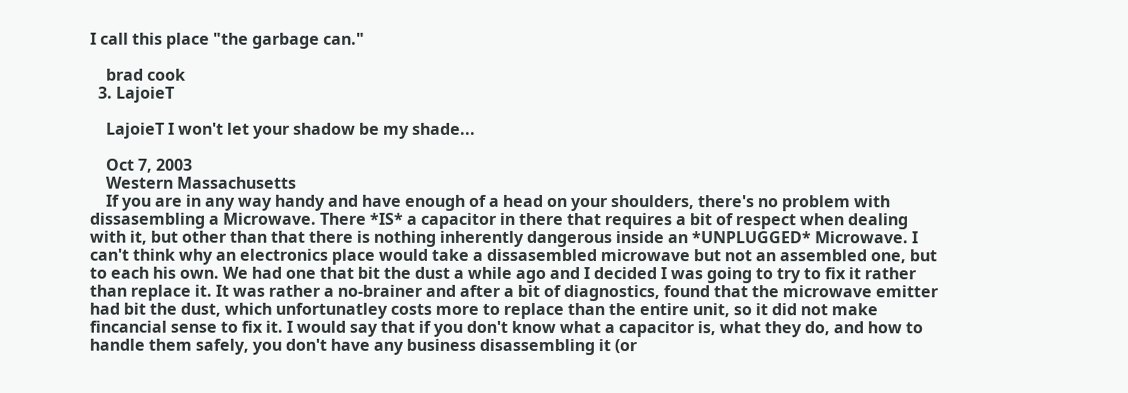I call this place "the garbage can."

    brad cook
  3. LajoieT

    LajoieT I won't let your shadow be my shade...

    Oct 7, 2003
    Western Massachusetts
    If you are in any way handy and have enough of a head on your shoulders, there's no problem with dissasembling a Microwave. There *IS* a capacitor in there that requires a bit of respect when dealing with it, but other than that there is nothing inherently dangerous inside an *UNPLUGGED* Microwave. I can't think why an electronics place would take a dissasembled microwave but not an assembled one, but to each his own. We had one that bit the dust a while ago and I decided I was going to try to fix it rather than replace it. It was rather a no-brainer and after a bit of diagnostics, found that the microwave emitter had bit the dust, which unfortunatley costs more to replace than the entire unit, so it did not make fincancial sense to fix it. I would say that if you don't know what a capacitor is, what they do, and how to handle them safely, you don't have any business disassembling it (or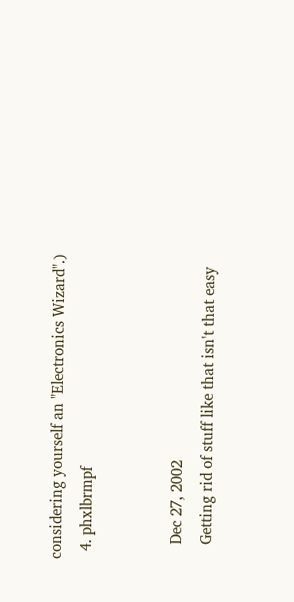considering yourself an "Electronics Wizard".)
  4. phxlbrmpf


    Dec 27, 2002
    Getting rid of stuff like that isn't that easy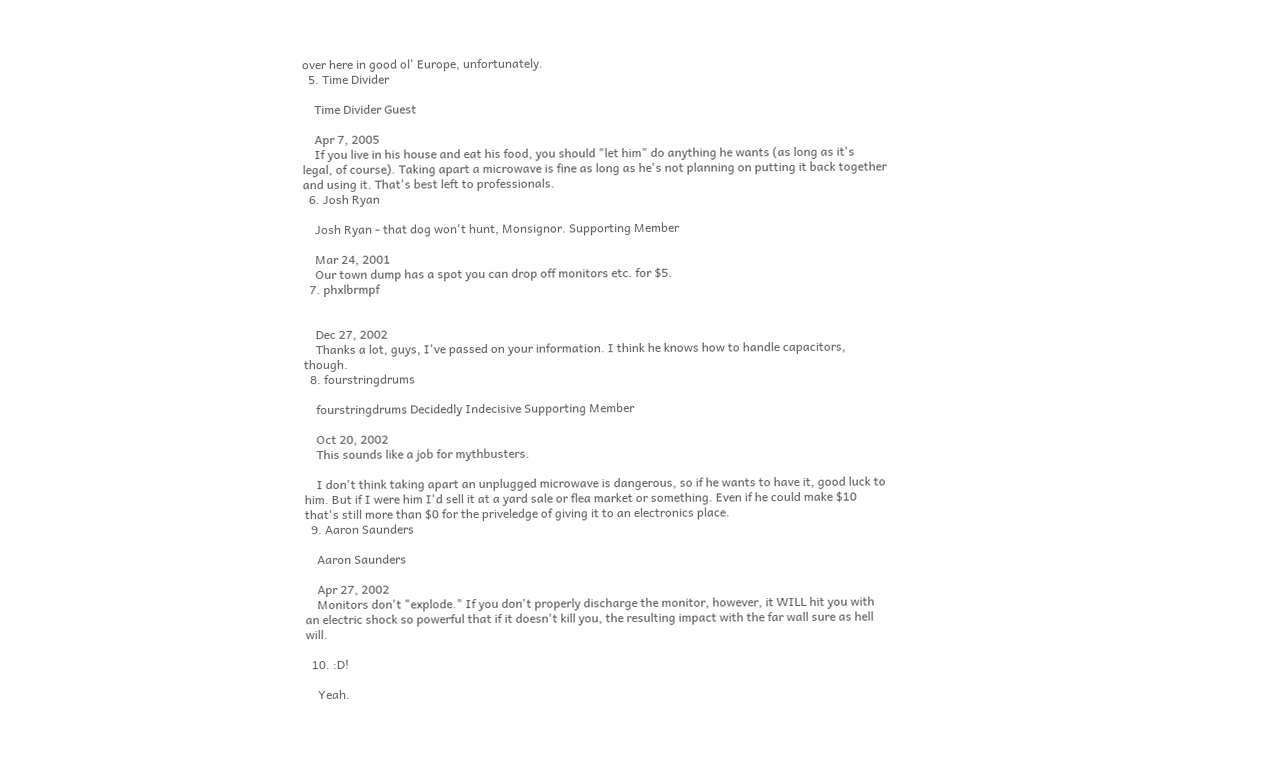over here in good ol' Europe, unfortunately.
  5. Time Divider

    Time Divider Guest

    Apr 7, 2005
    If you live in his house and eat his food, you should "let him" do anything he wants (as long as it's legal, of course). Taking apart a microwave is fine as long as he's not planning on putting it back together and using it. That's best left to professionals.
  6. Josh Ryan

    Josh Ryan - that dog won't hunt, Monsignor. Supporting Member

    Mar 24, 2001
    Our town dump has a spot you can drop off monitors etc. for $5.
  7. phxlbrmpf


    Dec 27, 2002
    Thanks a lot, guys, I've passed on your information. I think he knows how to handle capacitors, though.
  8. fourstringdrums

    fourstringdrums Decidedly Indecisive Supporting Member

    Oct 20, 2002
    This sounds like a job for mythbusters.

    I don't think taking apart an unplugged microwave is dangerous, so if he wants to have it, good luck to him. But if I were him I'd sell it at a yard sale or flea market or something. Even if he could make $10 that's still more than $0 for the priveledge of giving it to an electronics place.
  9. Aaron Saunders

    Aaron Saunders

    Apr 27, 2002
    Monitors don't "explode." If you don't properly discharge the monitor, however, it WILL hit you with an electric shock so powerful that if it doesn't kill you, the resulting impact with the far wall sure as hell will.

  10. :D!

    Yeah.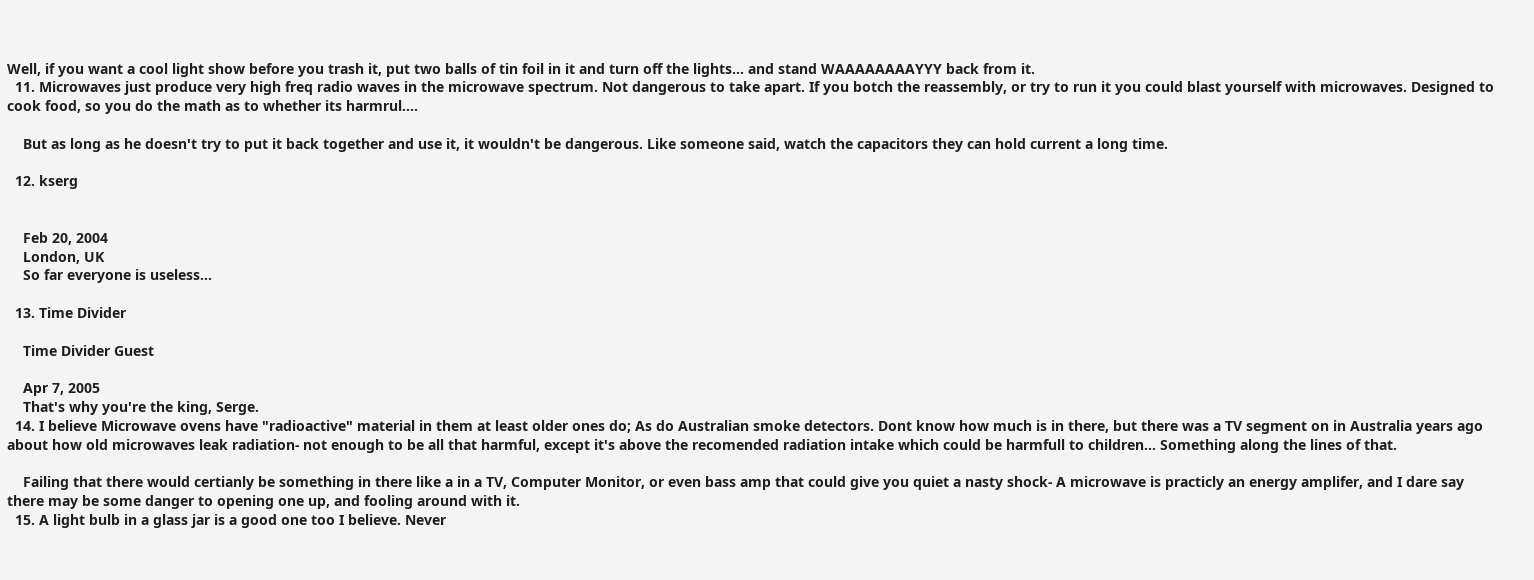Well, if you want a cool light show before you trash it, put two balls of tin foil in it and turn off the lights... and stand WAAAAAAAAYYY back from it.
  11. Microwaves just produce very high freq radio waves in the microwave spectrum. Not dangerous to take apart. If you botch the reassembly, or try to run it you could blast yourself with microwaves. Designed to cook food, so you do the math as to whether its harmrul....

    But as long as he doesn't try to put it back together and use it, it wouldn't be dangerous. Like someone said, watch the capacitors they can hold current a long time.

  12. kserg


    Feb 20, 2004
    London, UK
    So far everyone is useless...

  13. Time Divider

    Time Divider Guest

    Apr 7, 2005
    That's why you're the king, Serge.
  14. I believe Microwave ovens have "radioactive" material in them at least older ones do; As do Australian smoke detectors. Dont know how much is in there, but there was a TV segment on in Australia years ago about how old microwaves leak radiation- not enough to be all that harmful, except it's above the recomended radiation intake which could be harmfull to children... Something along the lines of that.

    Failing that there would certianly be something in there like a in a TV, Computer Monitor, or even bass amp that could give you quiet a nasty shock- A microwave is practicly an energy amplifer, and I dare say there may be some danger to opening one up, and fooling around with it.
  15. A light bulb in a glass jar is a good one too I believe. Never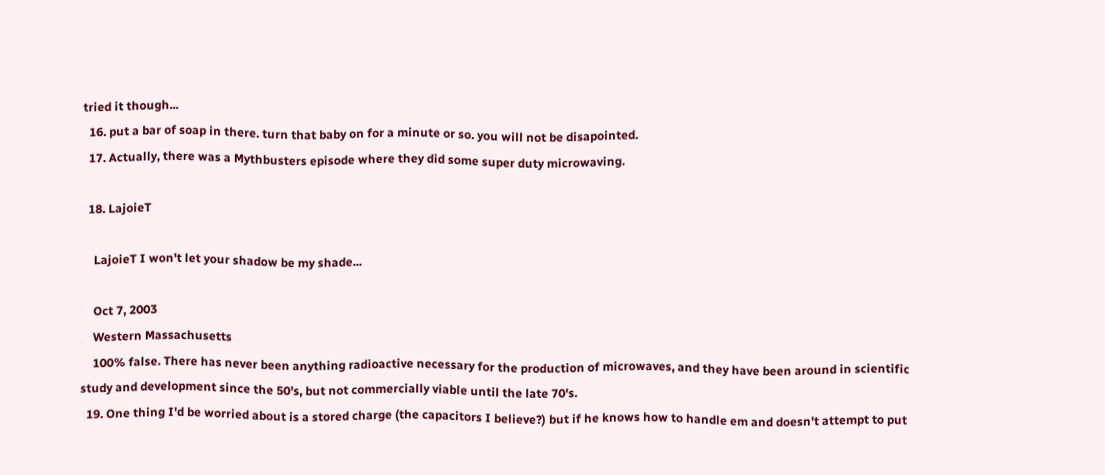tried it though...
  16. put a bar of soap in there. turn that baby on for a minute or so. you will not be disapointed.
  17. Actually, there was a Mythbusters episode where they did some super duty microwaving.

  18. LajoieT

    LajoieT I won't let your shadow be my shade...

    Oct 7, 2003
    Western Massachusetts
    100% false. There has never been anything radioactive necessary for the production of microwaves, and they have been around in scientific study and development since the 50's, but not commercially viable until the late 70's.
  19. One thing I'd be worried about is a stored charge (the capacitors I believe?) but if he knows how to handle em and doesn't attempt to put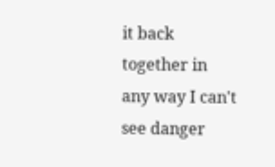it back together in any way I can't see danger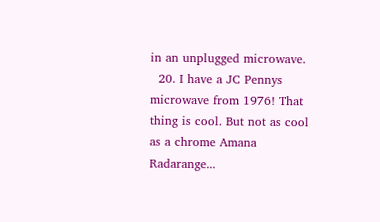in an unplugged microwave.
  20. I have a JC Pennys microwave from 1976! That thing is cool. But not as cool as a chrome Amana Radarange...